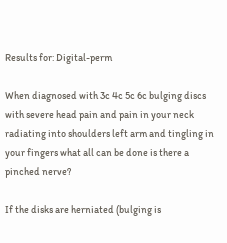Results for: Digital-perm

When diagnosed with 3c 4c 5c 6c bulging discs with severe head pain and pain in your neck radiating into shoulders left arm and tingling in your fingers what all can be done is there a pinched nerve?

If the disks are herniated (bulging is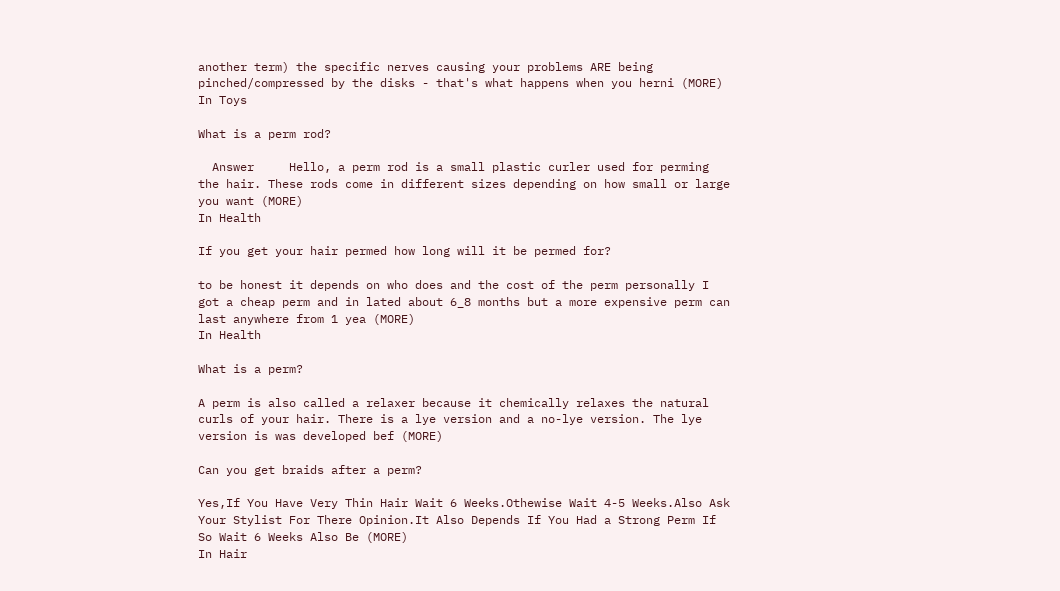another term) the specific nerves causing your problems ARE being pinched/compressed by the disks - that's what happens when you herni (MORE)
In Toys

What is a perm rod?

  Answer     Hello, a perm rod is a small plastic curler used for perming the hair. These rods come in different sizes depending on how small or large you want (MORE)
In Health

If you get your hair permed how long will it be permed for?

to be honest it depends on who does and the cost of the perm personally I got a cheap perm and in lated about 6_8 months but a more expensive perm can last anywhere from 1 yea (MORE)
In Health

What is a perm?

A perm is also called a relaxer because it chemically relaxes the natural curls of your hair. There is a lye version and a no-lye version. The lye version is was developed bef (MORE)

Can you get braids after a perm?

Yes,If You Have Very Thin Hair Wait 6 Weeks.Othewise Wait 4-5 Weeks.Also Ask Your Stylist For There Opinion.It Also Depends If You Had a Strong Perm If So Wait 6 Weeks Also Be (MORE)
In Hair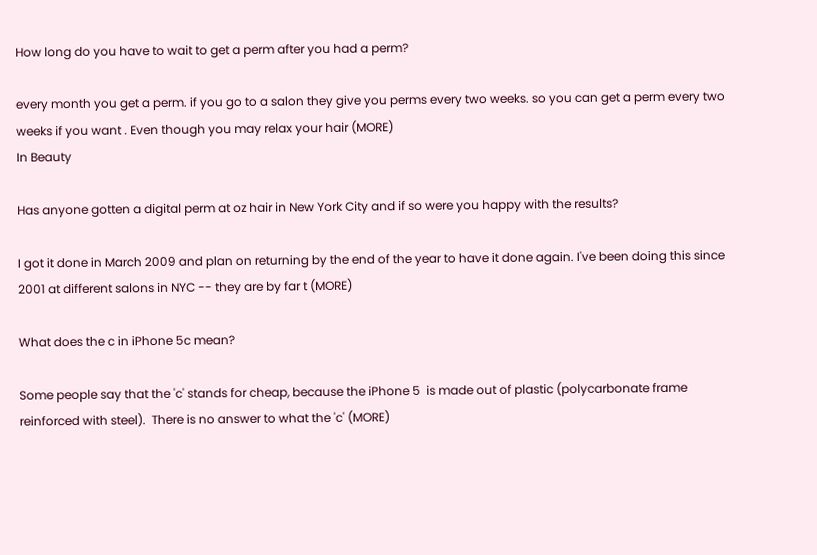How long do you have to wait to get a perm after you had a perm?

every month you get a perm. if you go to a salon they give you perms every two weeks. so you can get a perm every two weeks if you want . Even though you may relax your hair (MORE)
In Beauty

Has anyone gotten a digital perm at oz hair in New York City and if so were you happy with the results?

I got it done in March 2009 and plan on returning by the end of the year to have it done again. I've been doing this since 2001 at different salons in NYC -- they are by far t (MORE)

What does the c in iPhone 5c mean?

Some people say that the 'c' stands for cheap, because the iPhone 5  is made out of plastic (polycarbonate frame reinforced with steel).  There is no answer to what the 'c' (MORE)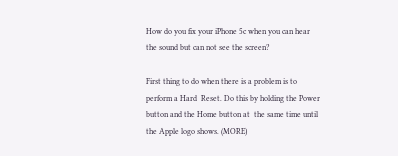How do you fix your iPhone 5c when you can hear the sound but can not see the screen?

First thing to do when there is a problem is to perform a Hard  Reset. Do this by holding the Power button and the Home button at  the same time until the Apple logo shows. (MORE)